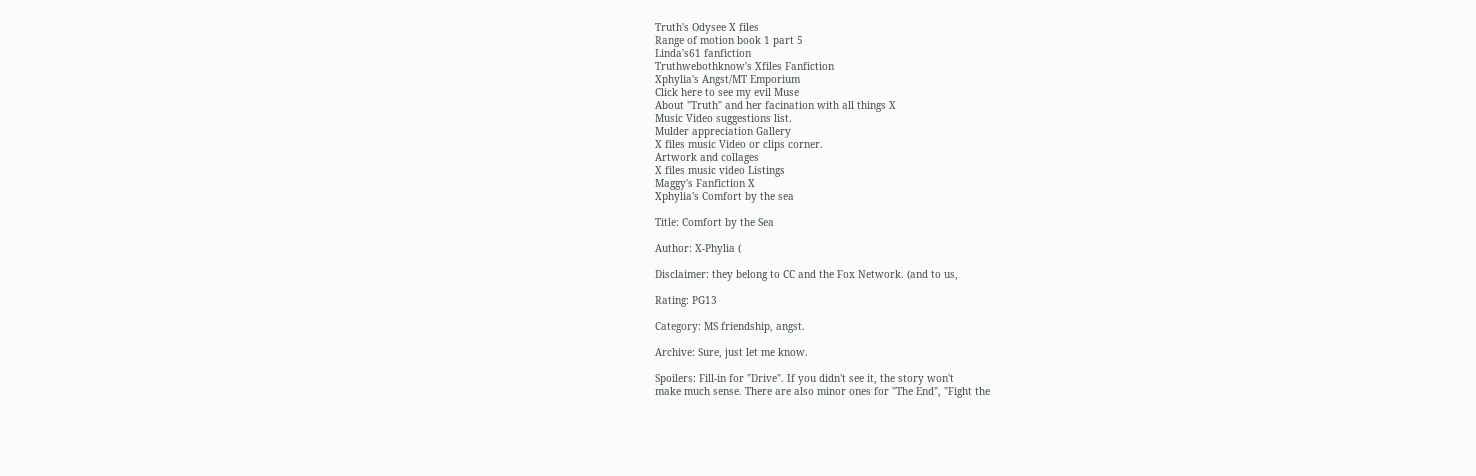Truth's Odysee X files
Range of motion book 1 part 5
Linda's61 fanfiction
Truthwebothknow's Xfiles Fanfiction
Xphylia's Angst/MT Emporium
Click here to see my evil Muse
About "Truth" and her facination with all things X
Music Video suggestions list.
Mulder appreciation Gallery
X files music Video or clips corner.
Artwork and collages
X files music video Listings
Maggy's Fanfiction X
Xphylia's Comfort by the sea

Title: Comfort by the Sea

Author: X-Phylia (

Disclaimer: they belong to CC and the Fox Network. (and to us,

Rating: PG13

Category: MS friendship, angst.

Archive: Sure, just let me know.

Spoilers: Fill-in for "Drive". If you didn't see it, the story won't
make much sense. There are also minor ones for "The End", "Fight the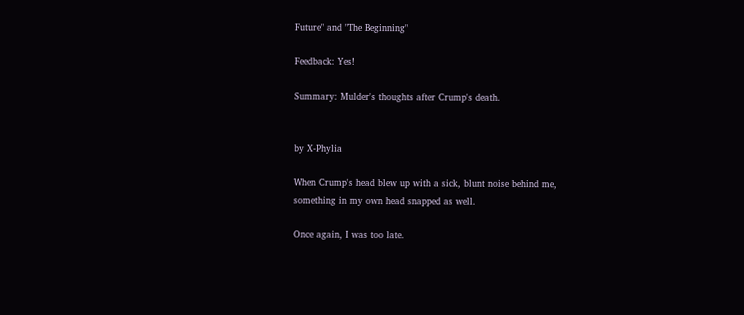Future" and "The Beginning"

Feedback: Yes!

Summary: Mulder's thoughts after Crump's death.


by X-Phylia

When Crump's head blew up with a sick, blunt noise behind me,
something in my own head snapped as well.

Once again, I was too late.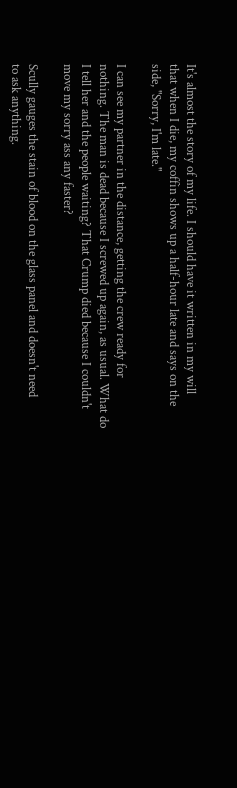It's almost the story of my life. I should have it written in my will
that when I die, my coffin shows up a half-hour late and says on the
side, "Sorry, I'm late."

I can see my partner in the distance, getting the crew ready for
nothing. The man is dead because I screwed up again, as usual. What do
I tell her and the people waiting? That Crump died because I couldn't
move my sorry ass any faster?

Scully gauges the stain of blood on the glass panel and doesn't need
to ask anything.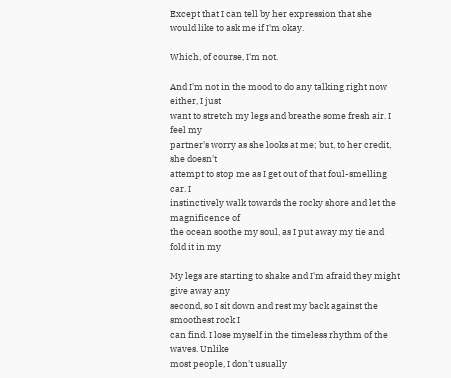Except that I can tell by her expression that she
would like to ask me if I'm okay.

Which, of course, I'm not.

And I'm not in the mood to do any talking right now either, I just
want to stretch my legs and breathe some fresh air. I feel my
partner's worry as she looks at me; but, to her credit, she doesn't
attempt to stop me as I get out of that foul-smelling car. I
instinctively walk towards the rocky shore and let the magnificence of
the ocean soothe my soul, as I put away my tie and fold it in my

My legs are starting to shake and I'm afraid they might give away any
second, so I sit down and rest my back against the smoothest rock I
can find. I lose myself in the timeless rhythm of the waves. Unlike
most people, I don't usually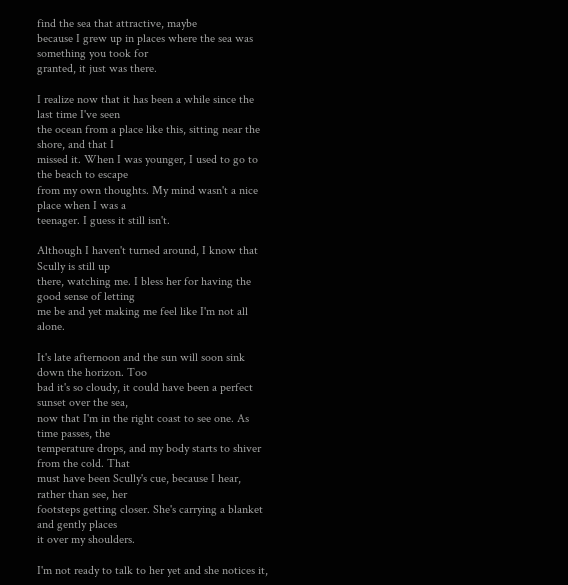find the sea that attractive, maybe
because I grew up in places where the sea was something you took for
granted, it just was there.

I realize now that it has been a while since the last time I've seen
the ocean from a place like this, sitting near the shore, and that I
missed it. When I was younger, I used to go to the beach to escape
from my own thoughts. My mind wasn't a nice place when I was a
teenager. I guess it still isn't.

Although I haven't turned around, I know that Scully is still up
there, watching me. I bless her for having the good sense of letting
me be and yet making me feel like I'm not all alone.

It's late afternoon and the sun will soon sink down the horizon. Too
bad it's so cloudy, it could have been a perfect sunset over the sea,
now that I'm in the right coast to see one. As time passes, the
temperature drops, and my body starts to shiver from the cold. That
must have been Scully's cue, because I hear, rather than see, her
footsteps getting closer. She's carrying a blanket and gently places
it over my shoulders.

I'm not ready to talk to her yet and she notices it,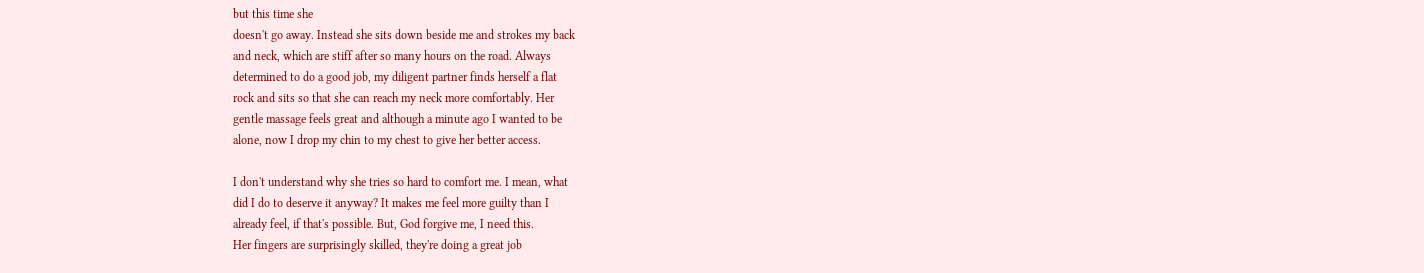but this time she
doesn't go away. Instead she sits down beside me and strokes my back
and neck, which are stiff after so many hours on the road. Always
determined to do a good job, my diligent partner finds herself a flat
rock and sits so that she can reach my neck more comfortably. Her
gentle massage feels great and although a minute ago I wanted to be
alone, now I drop my chin to my chest to give her better access.

I don't understand why she tries so hard to comfort me. I mean, what
did I do to deserve it anyway? It makes me feel more guilty than I
already feel, if that's possible. But, God forgive me, I need this.
Her fingers are surprisingly skilled, they're doing a great job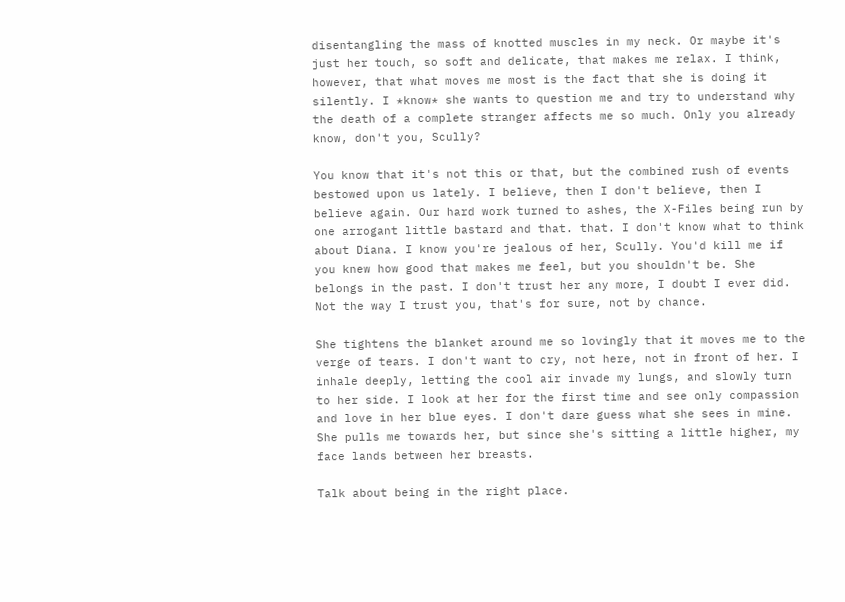disentangling the mass of knotted muscles in my neck. Or maybe it's
just her touch, so soft and delicate, that makes me relax. I think,
however, that what moves me most is the fact that she is doing it
silently. I *know* she wants to question me and try to understand why
the death of a complete stranger affects me so much. Only you already
know, don't you, Scully?

You know that it's not this or that, but the combined rush of events
bestowed upon us lately. I believe, then I don't believe, then I
believe again. Our hard work turned to ashes, the X-Files being run by
one arrogant little bastard and that. that. I don't know what to think
about Diana. I know you're jealous of her, Scully. You'd kill me if
you knew how good that makes me feel, but you shouldn't be. She
belongs in the past. I don't trust her any more, I doubt I ever did.
Not the way I trust you, that's for sure, not by chance.

She tightens the blanket around me so lovingly that it moves me to the
verge of tears. I don't want to cry, not here, not in front of her. I
inhale deeply, letting the cool air invade my lungs, and slowly turn
to her side. I look at her for the first time and see only compassion
and love in her blue eyes. I don't dare guess what she sees in mine.
She pulls me towards her, but since she's sitting a little higher, my
face lands between her breasts.

Talk about being in the right place.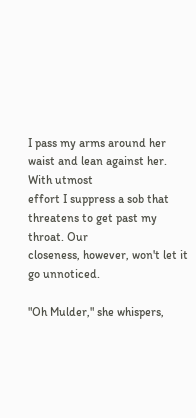I pass my arms around her waist and lean against her. With utmost
effort I suppress a sob that threatens to get past my throat. Our
closeness, however, won't let it go unnoticed.

"Oh Mulder," she whispers,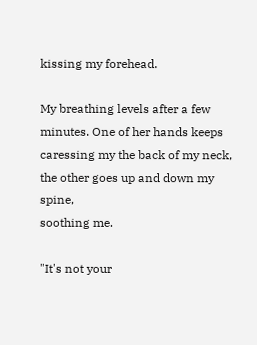kissing my forehead.

My breathing levels after a few minutes. One of her hands keeps
caressing my the back of my neck, the other goes up and down my spine,
soothing me.

"It's not your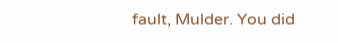fault, Mulder. You did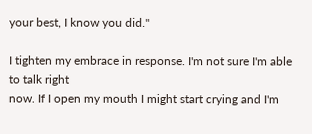your best, I know you did."

I tighten my embrace in response. I'm not sure I'm able to talk right
now. If I open my mouth I might start crying and I'm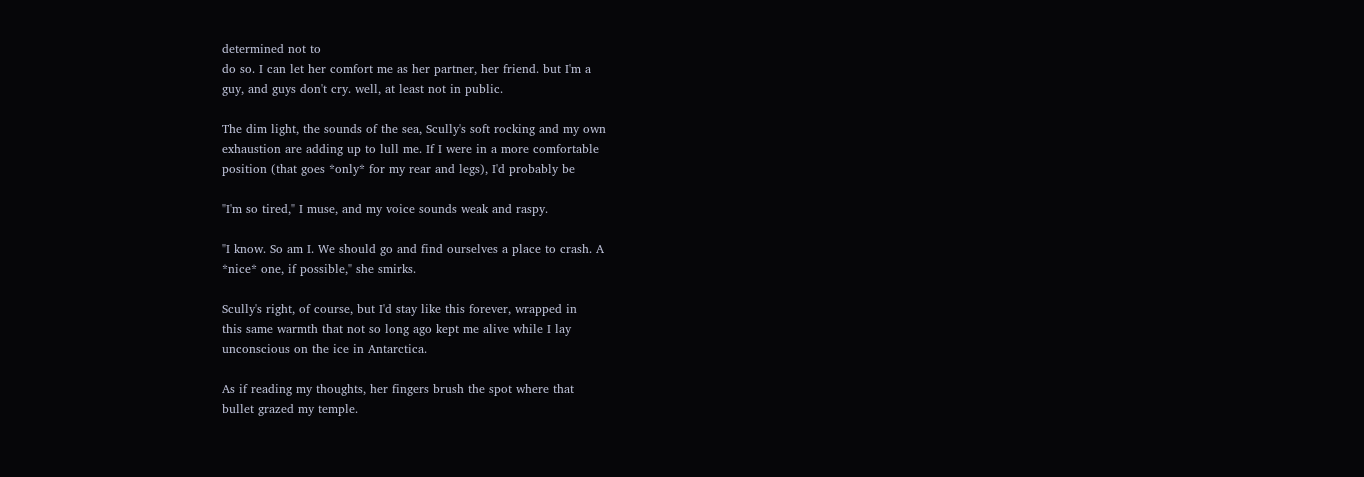determined not to
do so. I can let her comfort me as her partner, her friend. but I'm a
guy, and guys don't cry. well, at least not in public.

The dim light, the sounds of the sea, Scully's soft rocking and my own
exhaustion are adding up to lull me. If I were in a more comfortable
position (that goes *only* for my rear and legs), I'd probably be

"I'm so tired," I muse, and my voice sounds weak and raspy.

"I know. So am I. We should go and find ourselves a place to crash. A
*nice* one, if possible," she smirks.

Scully's right, of course, but I'd stay like this forever, wrapped in
this same warmth that not so long ago kept me alive while I lay
unconscious on the ice in Antarctica.

As if reading my thoughts, her fingers brush the spot where that
bullet grazed my temple.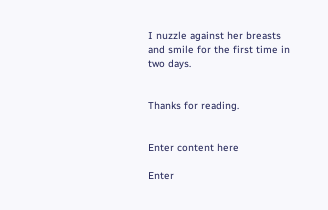I nuzzle against her breasts and smile for the first time in two days.


Thanks for reading.


Enter content here

Enter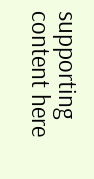supporting content here